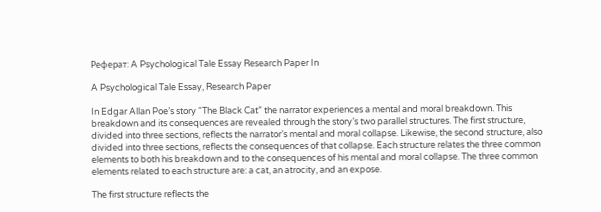Реферат: A Psychological Tale Essay Research Paper In

A Psychological Tale Essay, Research Paper

In Edgar Allan Poe’s story “The Black Cat” the narrator experiences a mental and moral breakdown. This breakdown and its consequences are revealed through the story’s two parallel structures. The first structure, divided into three sections, reflects the narrator’s mental and moral collapse. Likewise, the second structure, also divided into three sections, reflects the consequences of that collapse. Each structure relates the three common elements to both his breakdown and to the consequences of his mental and moral collapse. The three common elements related to each structure are: a cat, an atrocity, and an expose.

The first structure reflects the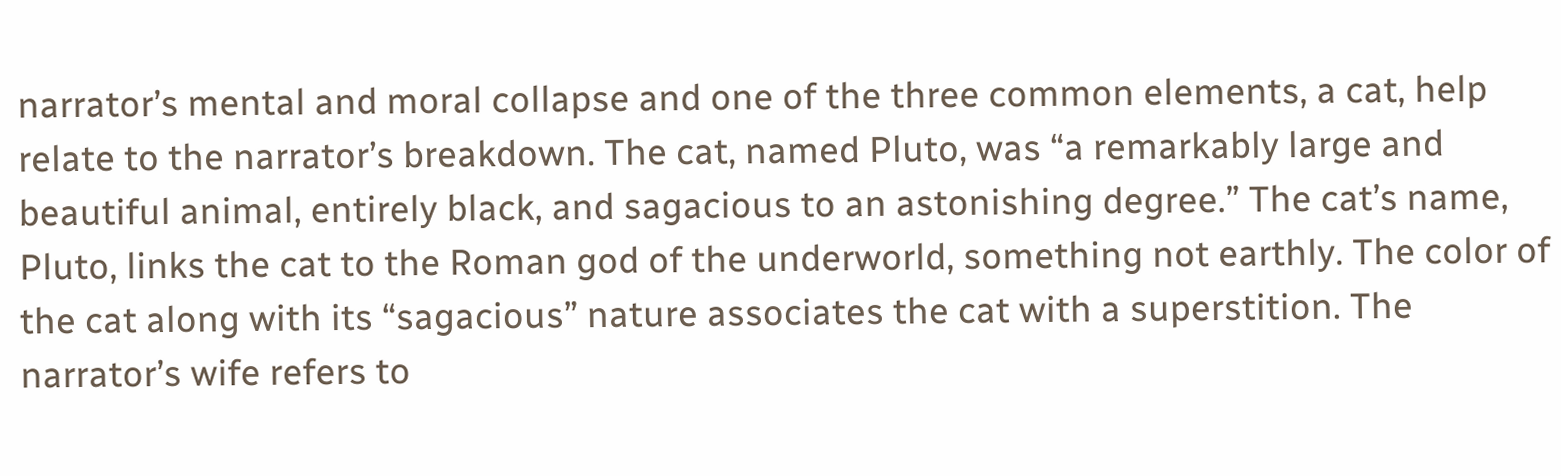narrator’s mental and moral collapse and one of the three common elements, a cat, help relate to the narrator’s breakdown. The cat, named Pluto, was “a remarkably large and beautiful animal, entirely black, and sagacious to an astonishing degree.” The cat’s name, Pluto, links the cat to the Roman god of the underworld, something not earthly. The color of the cat along with its “sagacious” nature associates the cat with a superstition. The narrator’s wife refers to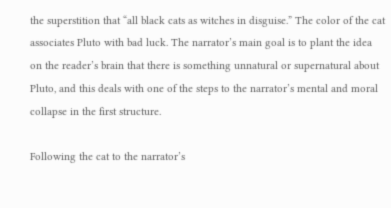the superstition that “all black cats as witches in disguise.” The color of the cat associates Pluto with bad luck. The narrator’s main goal is to plant the idea on the reader’s brain that there is something unnatural or supernatural about Pluto, and this deals with one of the steps to the narrator’s mental and moral collapse in the first structure.

Following the cat to the narrator’s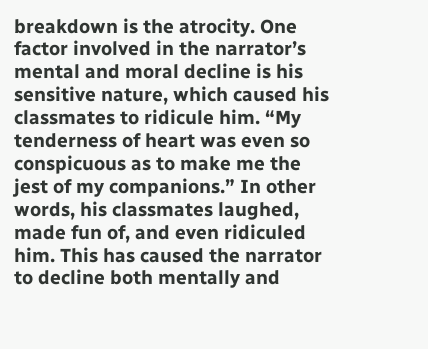breakdown is the atrocity. One factor involved in the narrator’s mental and moral decline is his sensitive nature, which caused his classmates to ridicule him. “My tenderness of heart was even so conspicuous as to make me the jest of my companions.” In other words, his classmates laughed, made fun of, and even ridiculed him. This has caused the narrator to decline both mentally and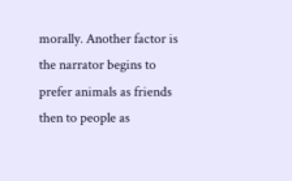morally. Another factor is the narrator begins to prefer animals as friends then to people as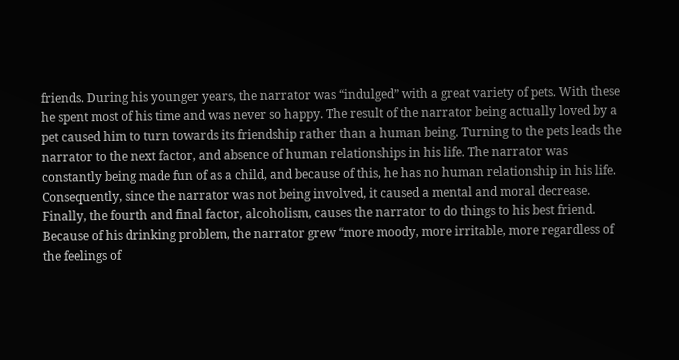friends. During his younger years, the narrator was “indulged” with a great variety of pets. With these he spent most of his time and was never so happy. The result of the narrator being actually loved by a pet caused him to turn towards its friendship rather than a human being. Turning to the pets leads the narrator to the next factor, and absence of human relationships in his life. The narrator was constantly being made fun of as a child, and because of this, he has no human relationship in his life. Consequently, since the narrator was not being involved, it caused a mental and moral decrease. Finally, the fourth and final factor, alcoholism, causes the narrator to do things to his best friend. Because of his drinking problem, the narrator grew “more moody, more irritable, more regardless of the feelings of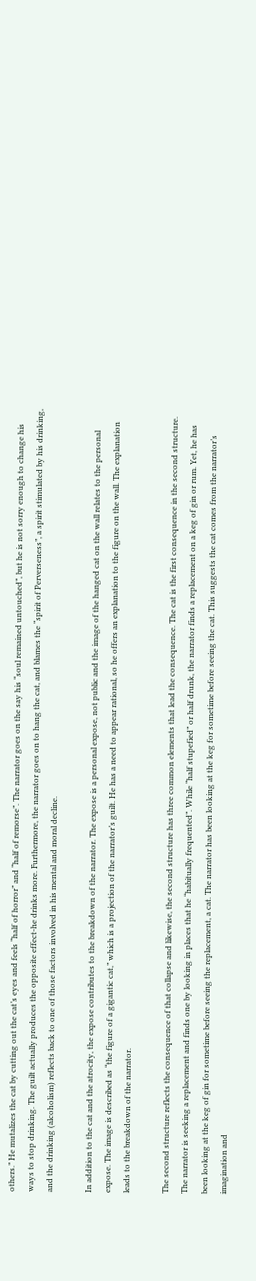others.” He mutalizes the cat by cutting out the cat’s eyes and feels “half of horror” and “half of remorse”. The narrator goes on the say his “soul remained untouched”, but he is not sorry enough to change his ways to stop drinking. The guilt actually produces the opposite effect-he drinks more. Furthermore, the narrator goes on to hang the cat, and blames the “spirit of Perverseness”, a spirit stimulated by his drinking, and the drinking (alcoholism) reflects back to one of those factors involved in his mental and moral decline.

In addition to the cat and the atrocity, the expose contributes to the breakdown of the narrator. The expose is a personal expose, not public and the image of the hanged cat on the wall relates to the personal expose. The image is described as “the figure of a gigantic cat,” which is a projection of the narrator’s guilt. He has a need to appear rational, so he offers an explanation to the figure on the wall. The explanation leads to the breakdown of the narrator.

The second structure reflects the consequence of that collapse and likewise, the second structure has three common elements that lead the consequence. The cat is the first consequence in the second structure. The narrator is seeking a replacement and finds one by looking in places that he “habitually frequented”. While “half stupefied” or half drunk, the narrator finds a replacement on a keg of gin or rum. Yet, he has been looking at the keg of gin for sometime before seeing the replacement, a cat. The narrator has been looking at the keg for sometime before seeing the cat. This suggests the cat comes from the narrator’s imagination and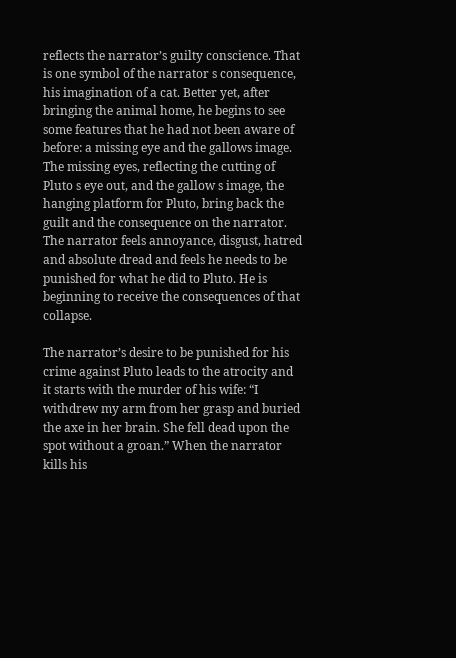reflects the narrator’s guilty conscience. That is one symbol of the narrator s consequence, his imagination of a cat. Better yet, after bringing the animal home, he begins to see some features that he had not been aware of before: a missing eye and the gallows image. The missing eyes, reflecting the cutting of Pluto s eye out, and the gallow s image, the hanging platform for Pluto, bring back the guilt and the consequence on the narrator. The narrator feels annoyance, disgust, hatred and absolute dread and feels he needs to be punished for what he did to Pluto. He is beginning to receive the consequences of that collapse.

The narrator’s desire to be punished for his crime against Pluto leads to the atrocity and it starts with the murder of his wife: “I withdrew my arm from her grasp and buried the axe in her brain. She fell dead upon the spot without a groan.” When the narrator kills his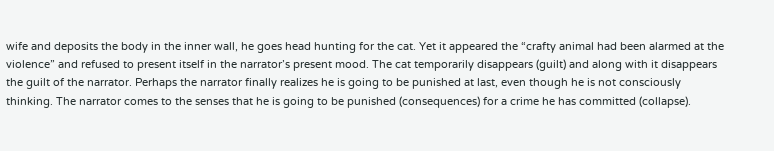wife and deposits the body in the inner wall, he goes head hunting for the cat. Yet it appeared the “crafty animal had been alarmed at the violence” and refused to present itself in the narrator’s present mood. The cat temporarily disappears (guilt) and along with it disappears the guilt of the narrator. Perhaps the narrator finally realizes he is going to be punished at last, even though he is not consciously thinking. The narrator comes to the senses that he is going to be punished (consequences) for a crime he has committed (collapse).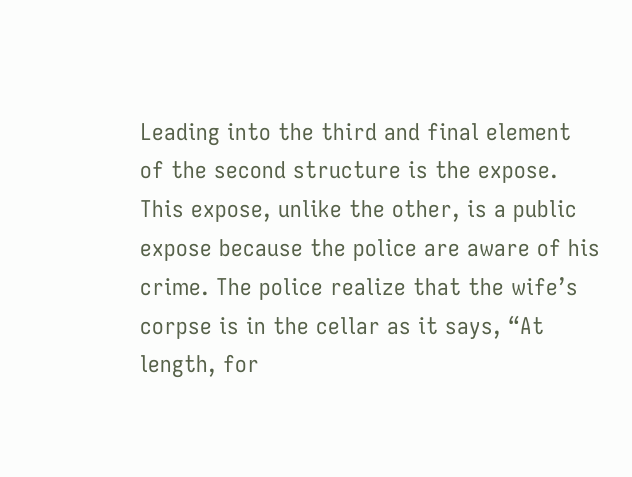Leading into the third and final element of the second structure is the expose. This expose, unlike the other, is a public expose because the police are aware of his crime. The police realize that the wife’s corpse is in the cellar as it says, “At length, for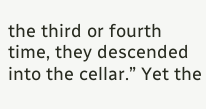the third or fourth time, they descended into the cellar.” Yet the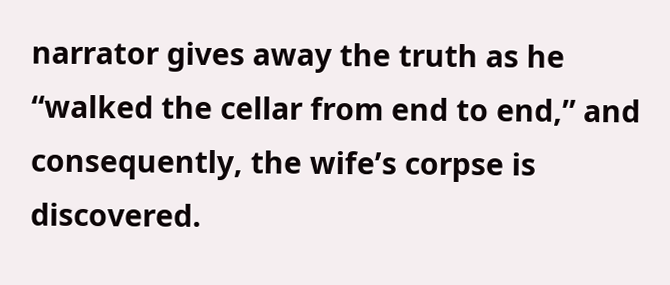narrator gives away the truth as he “walked the cellar from end to end,” and consequently, the wife’s corpse is discovered.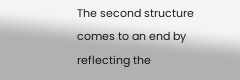The second structure comes to an end by reflecting the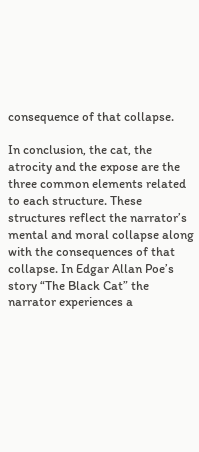consequence of that collapse.

In conclusion, the cat, the atrocity and the expose are the three common elements related to each structure. These structures reflect the narrator’s mental and moral collapse along with the consequences of that collapse. In Edgar Allan Poe’s story “The Black Cat” the narrator experiences a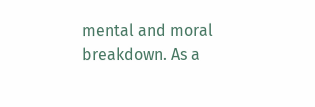mental and moral breakdown. As a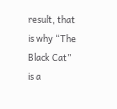result, that is why “The Black Cat” is a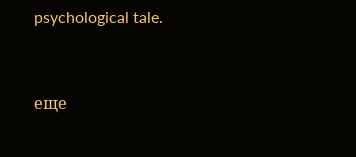psychological tale.


еще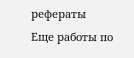рефераты
Еще работы по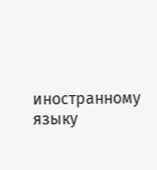иностранному языку